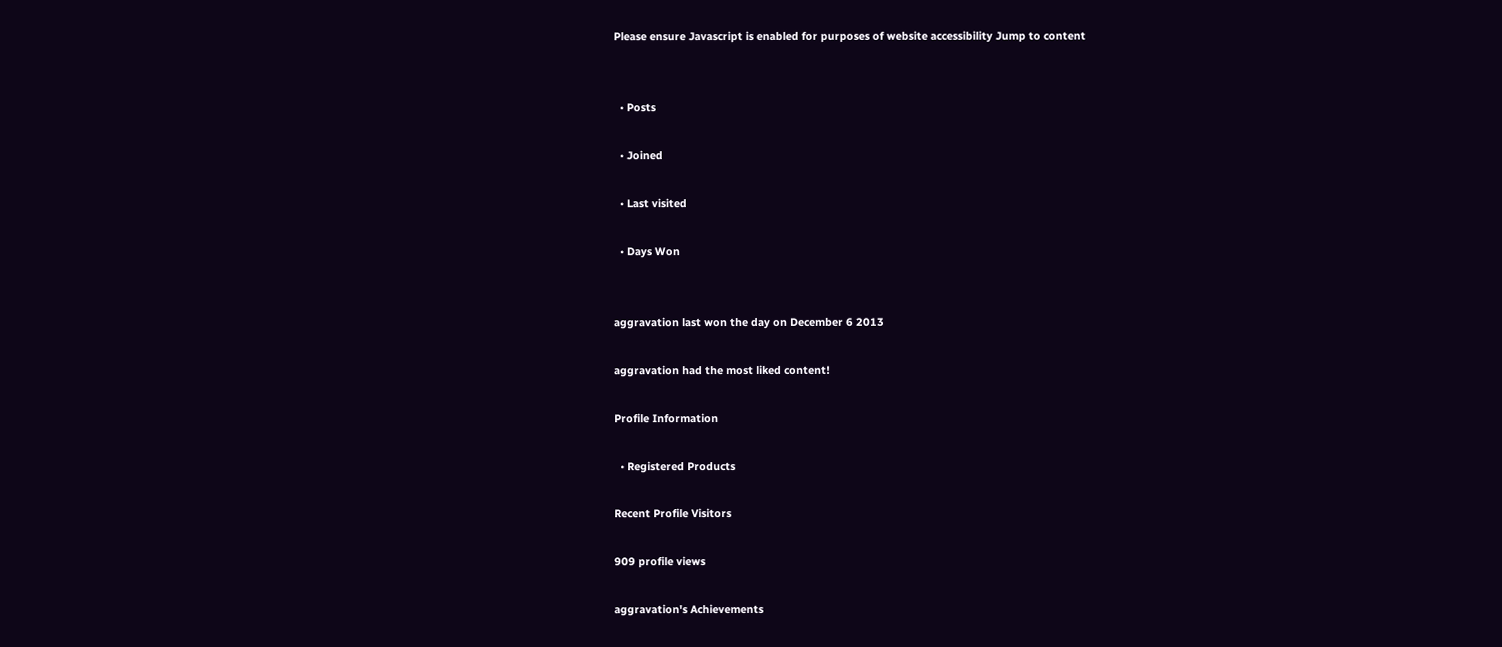Please ensure Javascript is enabled for purposes of website accessibility Jump to content


  • Posts

  • Joined

  • Last visited

  • Days Won


aggravation last won the day on December 6 2013

aggravation had the most liked content!

Profile Information

  • Registered Products

Recent Profile Visitors

909 profile views

aggravation's Achievements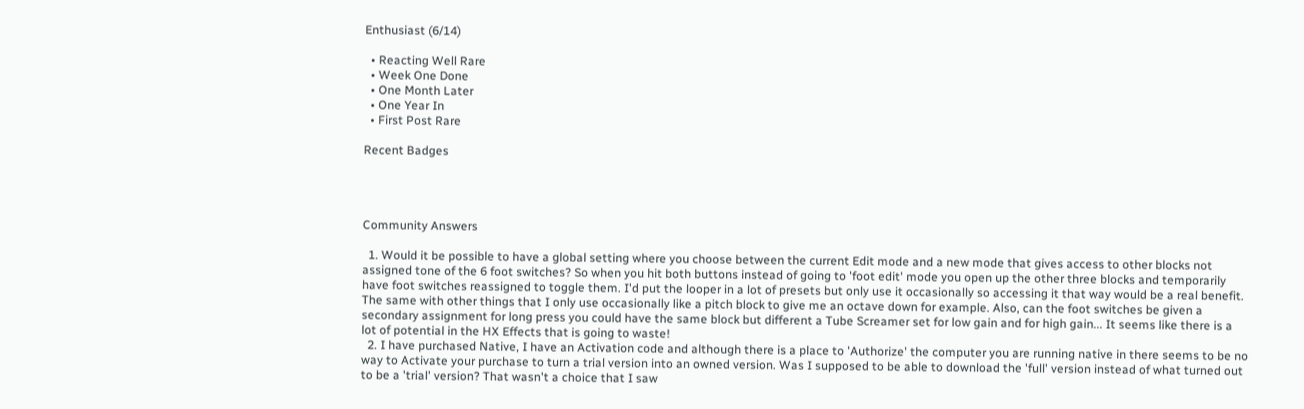Enthusiast (6/14)

  • Reacting Well Rare
  • Week One Done
  • One Month Later
  • One Year In
  • First Post Rare

Recent Badges




Community Answers

  1. Would it be possible to have a global setting where you choose between the current Edit mode and a new mode that gives access to other blocks not assigned tone of the 6 foot switches? So when you hit both buttons instead of going to 'foot edit' mode you open up the other three blocks and temporarily have foot switches reassigned to toggle them. I'd put the looper in a lot of presets but only use it occasionally so accessing it that way would be a real benefit. The same with other things that I only use occasionally like a pitch block to give me an octave down for example. Also, can the foot switches be given a secondary assignment for long press you could have the same block but different a Tube Screamer set for low gain and for high gain... It seems like there is a lot of potential in the HX Effects that is going to waste!
  2. I have purchased Native, I have an Activation code and although there is a place to 'Authorize' the computer you are running native in there seems to be no way to Activate your purchase to turn a trial version into an owned version. Was I supposed to be able to download the 'full' version instead of what turned out to be a 'trial' version? That wasn't a choice that I saw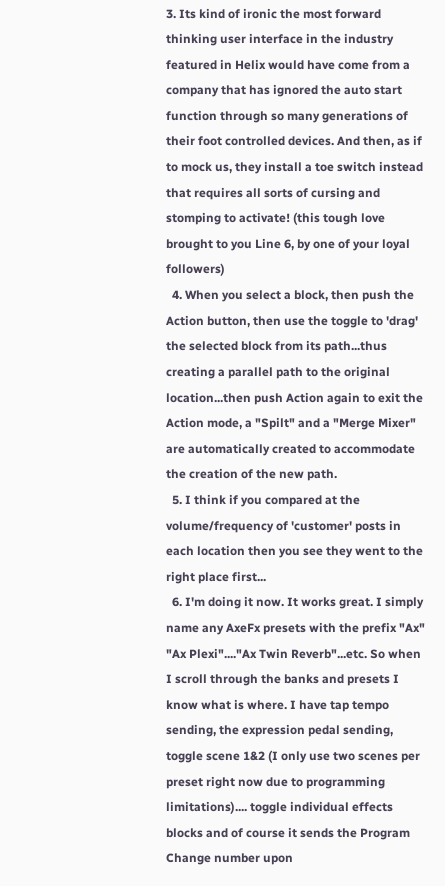3. Its kind of ironic the most forward thinking user interface in the industry featured in Helix would have come from a company that has ignored the auto start function through so many generations of their foot controlled devices. And then, as if to mock us, they install a toe switch instead that requires all sorts of cursing and stomping to activate! (this tough love brought to you Line 6, by one of your loyal followers)
  4. When you select a block, then push the Action button, then use the toggle to 'drag' the selected block from its path...thus creating a parallel path to the original location...then push Action again to exit the Action mode, a "Spilt" and a "Merge Mixer" are automatically created to accommodate the creation of the new path.
  5. I think if you compared at the volume/frequency of 'customer' posts in each location then you see they went to the right place first...
  6. I'm doing it now. It works great. I simply name any AxeFx presets with the prefix "Ax" "Ax Plexi"...."Ax Twin Reverb"...etc. So when I scroll through the banks and presets I know what is where. I have tap tempo sending, the expression pedal sending, toggle scene 1&2 (I only use two scenes per preset right now due to programming limitations).... toggle individual effects blocks and of course it sends the Program Change number upon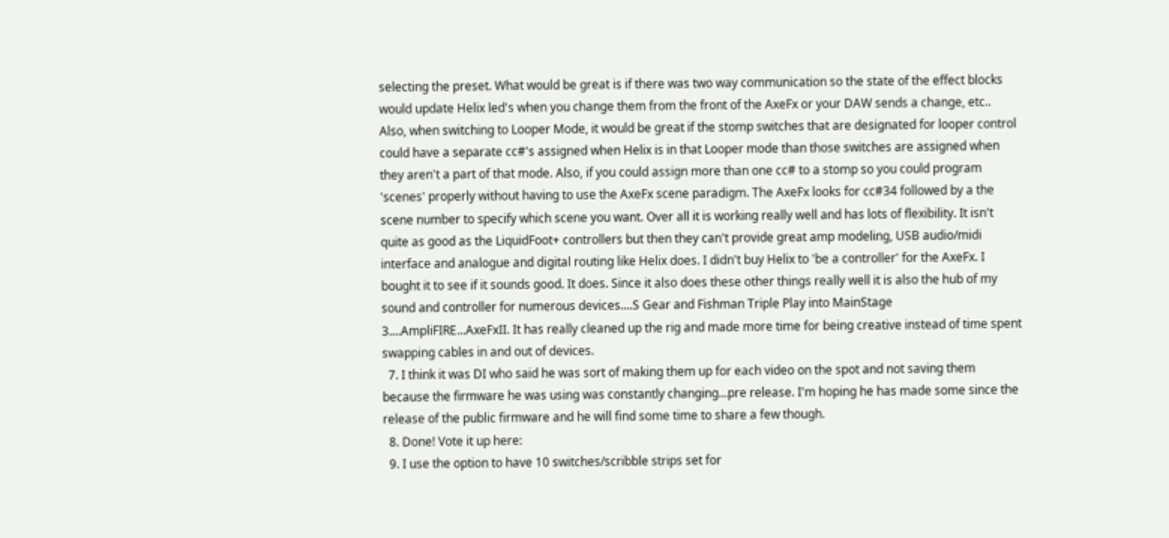selecting the preset. What would be great is if there was two way communication so the state of the effect blocks would update Helix led's when you change them from the front of the AxeFx or your DAW sends a change, etc.. Also, when switching to Looper Mode, it would be great if the stomp switches that are designated for looper control could have a separate cc#'s assigned when Helix is in that Looper mode than those switches are assigned when they aren't a part of that mode. Also, if you could assign more than one cc# to a stomp so you could program 'scenes' properly without having to use the AxeFx scene paradigm. The AxeFx looks for cc#34 followed by a the scene number to specify which scene you want. Over all it is working really well and has lots of flexibility. It isn't quite as good as the LiquidFoot+ controllers but then they can't provide great amp modeling, USB audio/midi interface and analogue and digital routing like Helix does. I didn't buy Helix to 'be a controller' for the AxeFx. I bought it to see if it sounds good. It does. Since it also does these other things really well it is also the hub of my sound and controller for numerous devices....S Gear and Fishman Triple Play into MainStage 3....AmpliFIRE...AxeFxII. It has really cleaned up the rig and made more time for being creative instead of time spent swapping cables in and out of devices.
  7. I think it was DI who said he was sort of making them up for each video on the spot and not saving them because the firmware he was using was constantly changing...pre release. I'm hoping he has made some since the release of the public firmware and he will find some time to share a few though.
  8. Done! Vote it up here:
  9. I use the option to have 10 switches/scribble strips set for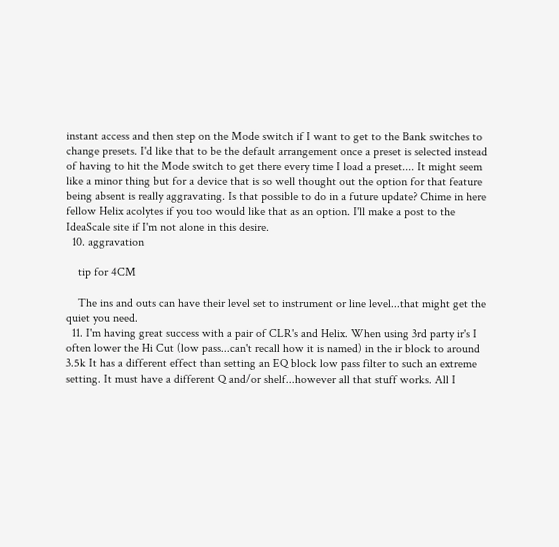instant access and then step on the Mode switch if I want to get to the Bank switches to change presets. I'd like that to be the default arrangement once a preset is selected instead of having to hit the Mode switch to get there every time I load a preset.... It might seem like a minor thing but for a device that is so well thought out the option for that feature being absent is really aggravating. Is that possible to do in a future update? Chime in here fellow Helix acolytes if you too would like that as an option. I'll make a post to the IdeaScale site if I'm not alone in this desire.
  10. aggravation

    tip for 4CM

    The ins and outs can have their level set to instrument or line level...that might get the quiet you need.
  11. I'm having great success with a pair of CLR's and Helix. When using 3rd party ir's I often lower the Hi Cut (low pass...can't recall how it is named) in the ir block to around 3.5k It has a different effect than setting an EQ block low pass filter to such an extreme setting. It must have a different Q and/or shelf...however all that stuff works. All I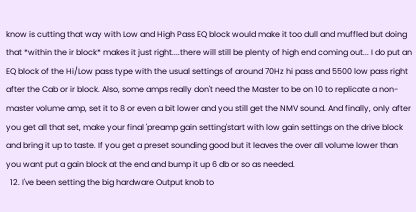know is cutting that way with Low and High Pass EQ block would make it too dull and muffled but doing that *within the ir block* makes it just right....there will still be plenty of high end coming out... I do put an EQ block of the Hi/Low pass type with the usual settings of around 70Hz hi pass and 5500 low pass right after the Cab or ir block. Also, some amps really don't need the Master to be on 10 to replicate a non-master volume amp, set it to 8 or even a bit lower and you still get the NMV sound. And finally, only after you get all that set, make your final 'preamp gain setting'start with low gain settings on the drive block and bring it up to taste. If you get a preset sounding good but it leaves the over all volume lower than you want put a gain block at the end and bump it up 6 db or so as needed.
  12. I've been setting the big hardware Output knob to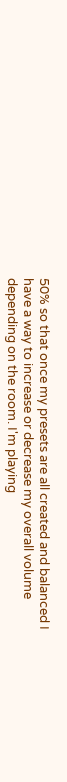50% so that once my presets are all created and balanced I have a way to increase or decrease my overall volume depending on the room. I'm playing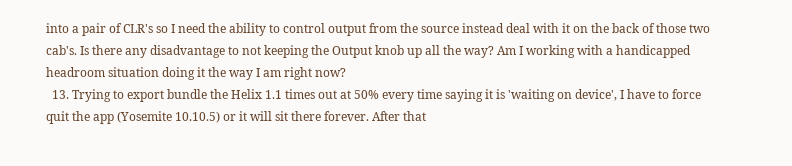into a pair of CLR's so I need the ability to control output from the source instead deal with it on the back of those two cab's. Is there any disadvantage to not keeping the Output knob up all the way? Am I working with a handicapped headroom situation doing it the way I am right now?
  13. Trying to export bundle the Helix 1.1 times out at 50% every time saying it is 'waiting on device', I have to force quit the app (Yosemite 10.10.5) or it will sit there forever. After that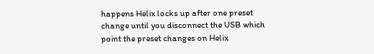happens Helix locks up after one preset change until you disconnect the USB which point the preset changes on Helix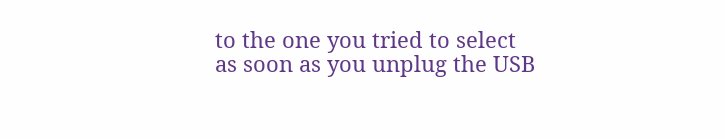to the one you tried to select as soon as you unplug the USB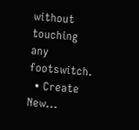without touching any footswitch.
  • Create New...